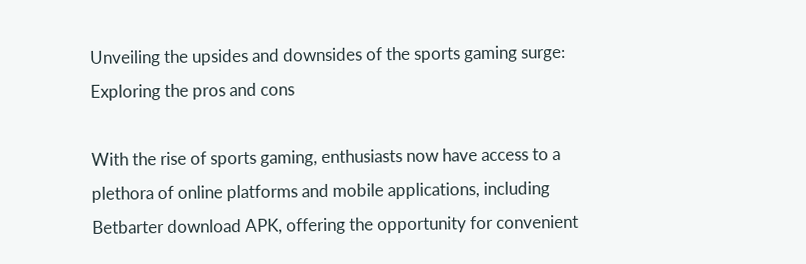Unveiling the upsides and downsides of the sports gaming surge: Exploring the pros and cons

With the rise of sports gaming, enthusiasts now have access to a plethora of online platforms and mobile applications, including Betbarter download APK, offering the opportunity for convenient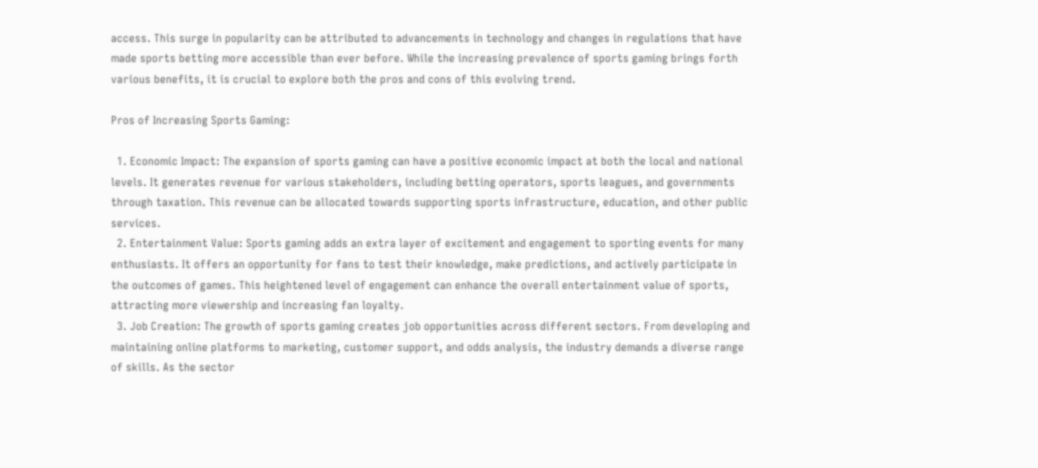access. This surge in popularity can be attributed to advancements in technology and changes in regulations that have made sports betting more accessible than ever before. While the increasing prevalence of sports gaming brings forth various benefits, it is crucial to explore both the pros and cons of this evolving trend.

Pros of Increasing Sports Gaming:

  1. Economic Impact: The expansion of sports gaming can have a positive economic impact at both the local and national levels. It generates revenue for various stakeholders, including betting operators, sports leagues, and governments through taxation. This revenue can be allocated towards supporting sports infrastructure, education, and other public services.
  2. Entertainment Value: Sports gaming adds an extra layer of excitement and engagement to sporting events for many enthusiasts. It offers an opportunity for fans to test their knowledge, make predictions, and actively participate in the outcomes of games. This heightened level of engagement can enhance the overall entertainment value of sports, attracting more viewership and increasing fan loyalty.
  3. Job Creation: The growth of sports gaming creates job opportunities across different sectors. From developing and maintaining online platforms to marketing, customer support, and odds analysis, the industry demands a diverse range of skills. As the sector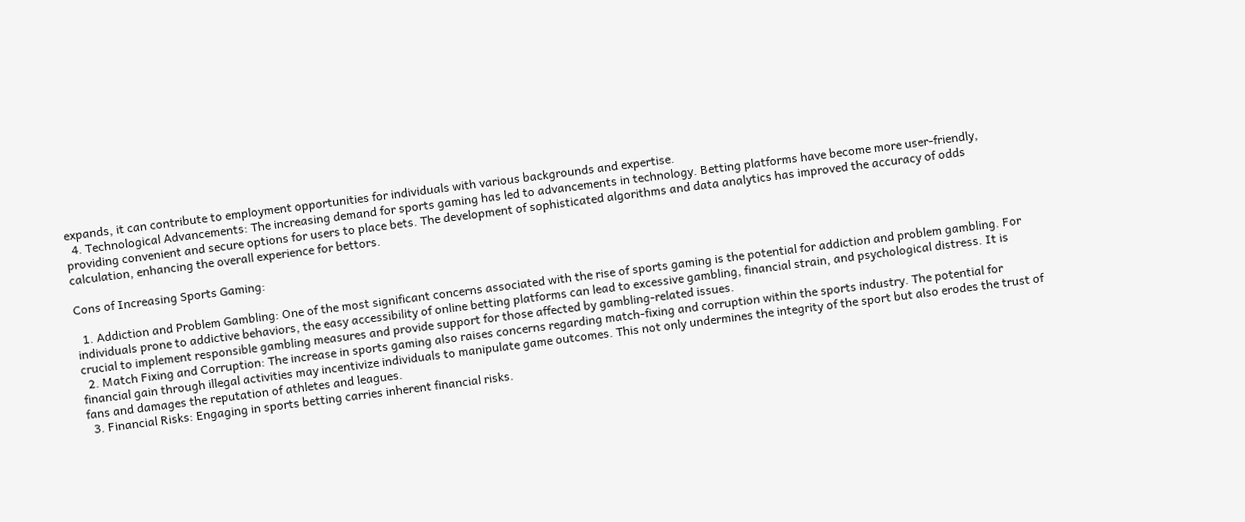expands, it can contribute to employment opportunities for individuals with various backgrounds and expertise.
  4. Technological Advancements: The increasing demand for sports gaming has led to advancements in technology. Betting platforms have become more user-friendly, providing convenient and secure options for users to place bets. The development of sophisticated algorithms and data analytics has improved the accuracy of odds calculation, enhancing the overall experience for bettors.

Cons of Increasing Sports Gaming:

  1. Addiction and Problem Gambling: One of the most significant concerns associated with the rise of sports gaming is the potential for addiction and problem gambling. For individuals prone to addictive behaviors, the easy accessibility of online betting platforms can lead to excessive gambling, financial strain, and psychological distress. It is crucial to implement responsible gambling measures and provide support for those affected by gambling-related issues.
  2. Match Fixing and Corruption: The increase in sports gaming also raises concerns regarding match-fixing and corruption within the sports industry. The potential for financial gain through illegal activities may incentivize individuals to manipulate game outcomes. This not only undermines the integrity of the sport but also erodes the trust of fans and damages the reputation of athletes and leagues.
  3. Financial Risks: Engaging in sports betting carries inherent financial risks.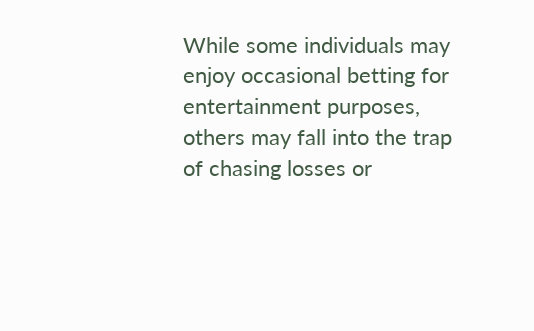While some individuals may enjoy occasional betting for entertainment purposes, others may fall into the trap of chasing losses or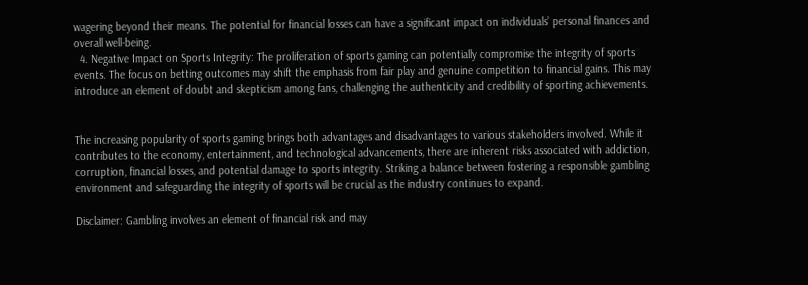wagering beyond their means. The potential for financial losses can have a significant impact on individuals’ personal finances and overall well-being.
  4. Negative Impact on Sports Integrity: The proliferation of sports gaming can potentially compromise the integrity of sports events. The focus on betting outcomes may shift the emphasis from fair play and genuine competition to financial gains. This may introduce an element of doubt and skepticism among fans, challenging the authenticity and credibility of sporting achievements.


The increasing popularity of sports gaming brings both advantages and disadvantages to various stakeholders involved. While it contributes to the economy, entertainment, and technological advancements, there are inherent risks associated with addiction, corruption, financial losses, and potential damage to sports integrity. Striking a balance between fostering a responsible gambling environment and safeguarding the integrity of sports will be crucial as the industry continues to expand.

Disclaimer: Gambling involves an element of financial risk and may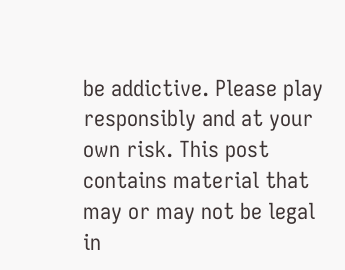be addictive. Please play responsibly and at your own risk. This post contains material that may or may not be legal in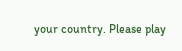your country. Please play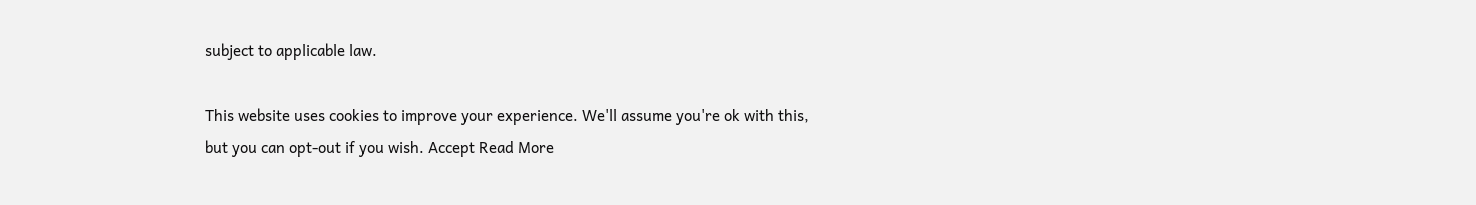subject to applicable law.

This website uses cookies to improve your experience. We'll assume you're ok with this, but you can opt-out if you wish. Accept Read More